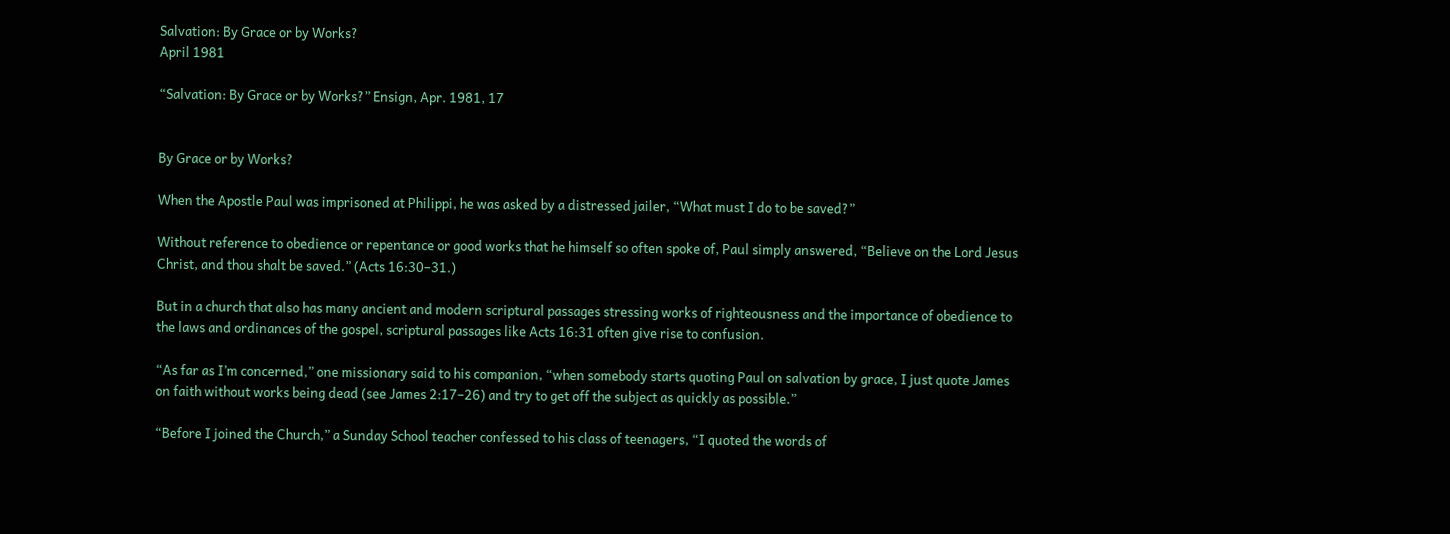Salvation: By Grace or by Works?
April 1981

“Salvation: By Grace or by Works?” Ensign, Apr. 1981, 17


By Grace or by Works?

When the Apostle Paul was imprisoned at Philippi, he was asked by a distressed jailer, “What must I do to be saved?”

Without reference to obedience or repentance or good works that he himself so often spoke of, Paul simply answered, “Believe on the Lord Jesus Christ, and thou shalt be saved.” (Acts 16:30–31.)

But in a church that also has many ancient and modern scriptural passages stressing works of righteousness and the importance of obedience to the laws and ordinances of the gospel, scriptural passages like Acts 16:31 often give rise to confusion.

“As far as I’m concerned,” one missionary said to his companion, “when somebody starts quoting Paul on salvation by grace, I just quote James on faith without works being dead (see James 2:17–26) and try to get off the subject as quickly as possible.”

“Before I joined the Church,” a Sunday School teacher confessed to his class of teenagers, “I quoted the words of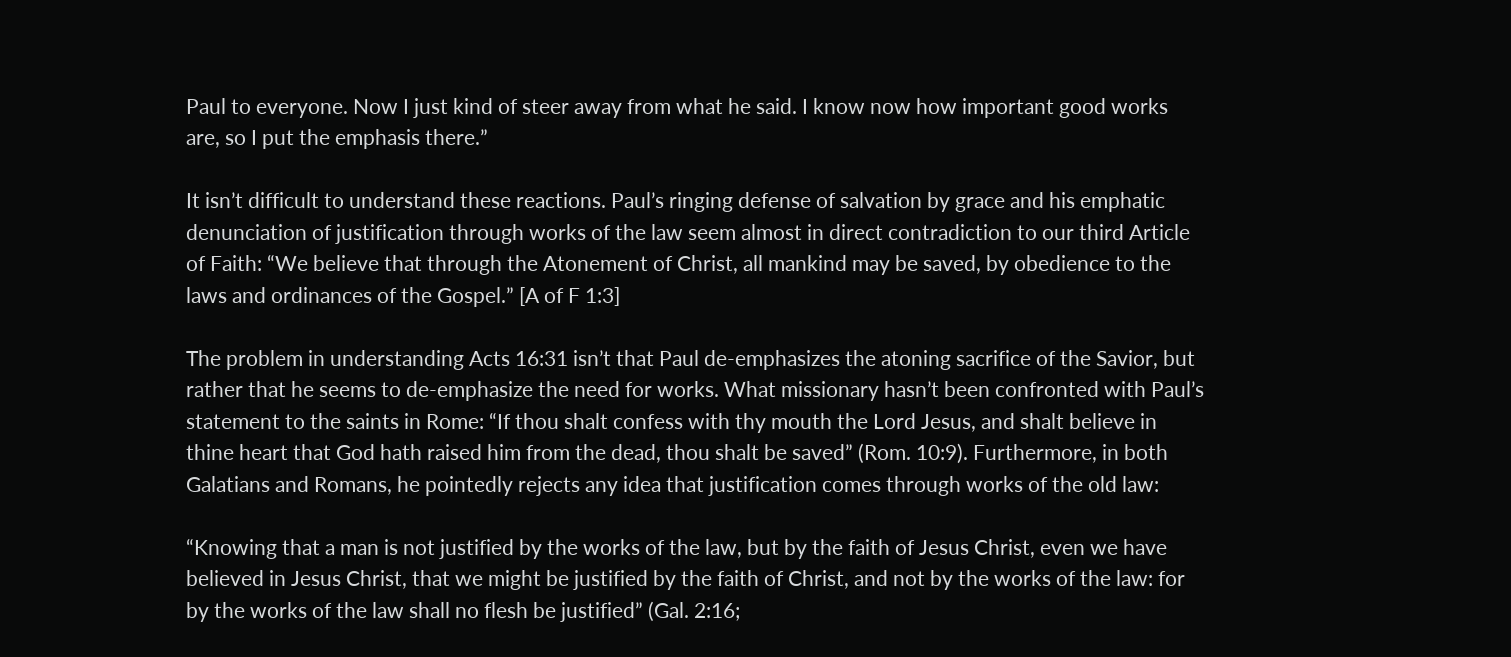Paul to everyone. Now I just kind of steer away from what he said. I know now how important good works are, so I put the emphasis there.”

It isn’t difficult to understand these reactions. Paul’s ringing defense of salvation by grace and his emphatic denunciation of justification through works of the law seem almost in direct contradiction to our third Article of Faith: “We believe that through the Atonement of Christ, all mankind may be saved, by obedience to the laws and ordinances of the Gospel.” [A of F 1:3]

The problem in understanding Acts 16:31 isn’t that Paul de-emphasizes the atoning sacrifice of the Savior, but rather that he seems to de-emphasize the need for works. What missionary hasn’t been confronted with Paul’s statement to the saints in Rome: “If thou shalt confess with thy mouth the Lord Jesus, and shalt believe in thine heart that God hath raised him from the dead, thou shalt be saved” (Rom. 10:9). Furthermore, in both Galatians and Romans, he pointedly rejects any idea that justification comes through works of the old law:

“Knowing that a man is not justified by the works of the law, but by the faith of Jesus Christ, even we have believed in Jesus Christ, that we might be justified by the faith of Christ, and not by the works of the law: for by the works of the law shall no flesh be justified” (Gal. 2:16;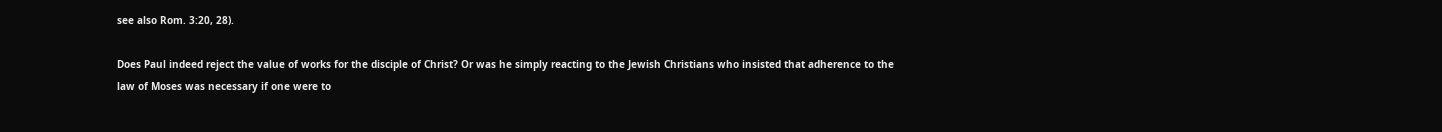see also Rom. 3:20, 28).

Does Paul indeed reject the value of works for the disciple of Christ? Or was he simply reacting to the Jewish Christians who insisted that adherence to the law of Moses was necessary if one were to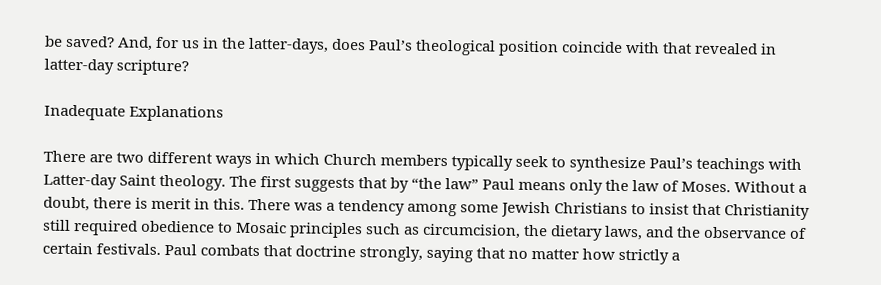be saved? And, for us in the latter-days, does Paul’s theological position coincide with that revealed in latter-day scripture?

Inadequate Explanations

There are two different ways in which Church members typically seek to synthesize Paul’s teachings with Latter-day Saint theology. The first suggests that by “the law” Paul means only the law of Moses. Without a doubt, there is merit in this. There was a tendency among some Jewish Christians to insist that Christianity still required obedience to Mosaic principles such as circumcision, the dietary laws, and the observance of certain festivals. Paul combats that doctrine strongly, saying that no matter how strictly a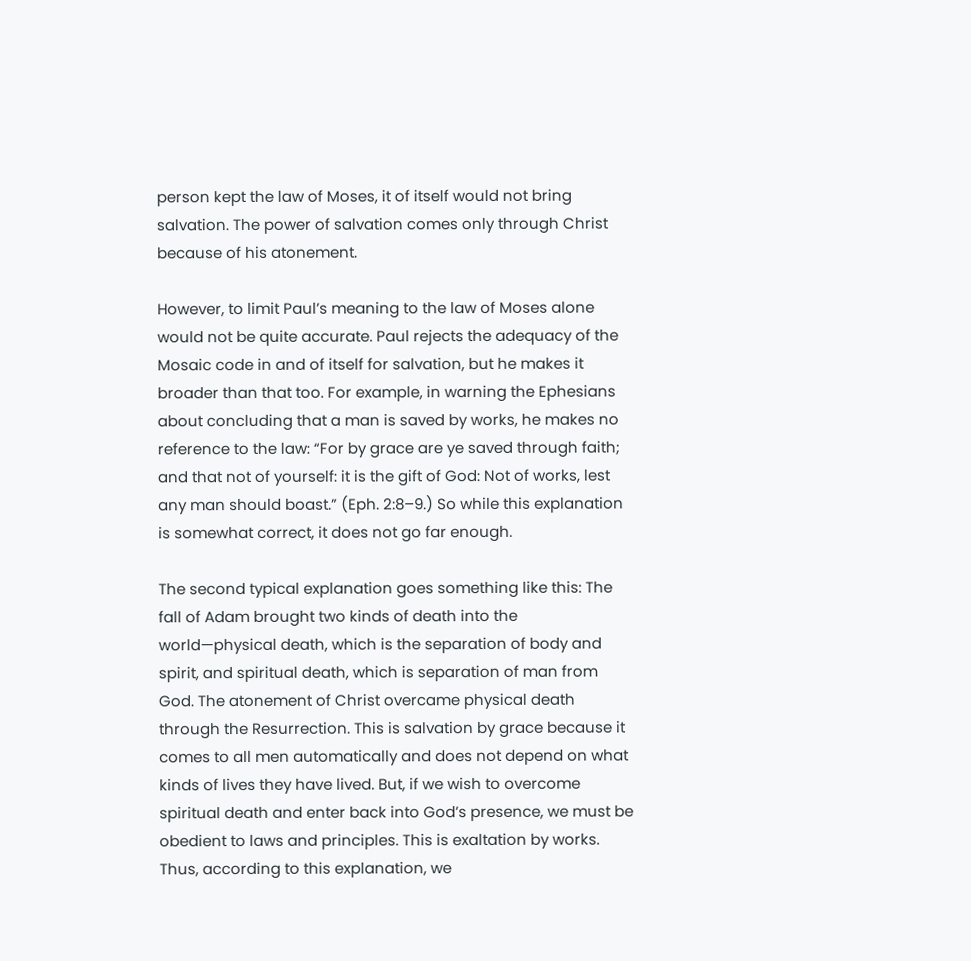person kept the law of Moses, it of itself would not bring salvation. The power of salvation comes only through Christ because of his atonement.

However, to limit Paul’s meaning to the law of Moses alone would not be quite accurate. Paul rejects the adequacy of the Mosaic code in and of itself for salvation, but he makes it broader than that too. For example, in warning the Ephesians about concluding that a man is saved by works, he makes no reference to the law: “For by grace are ye saved through faith; and that not of yourself: it is the gift of God: Not of works, lest any man should boast.” (Eph. 2:8–9.) So while this explanation is somewhat correct, it does not go far enough.

The second typical explanation goes something like this: The fall of Adam brought two kinds of death into the world—physical death, which is the separation of body and spirit, and spiritual death, which is separation of man from God. The atonement of Christ overcame physical death through the Resurrection. This is salvation by grace because it comes to all men automatically and does not depend on what kinds of lives they have lived. But, if we wish to overcome spiritual death and enter back into God’s presence, we must be obedient to laws and principles. This is exaltation by works. Thus, according to this explanation, we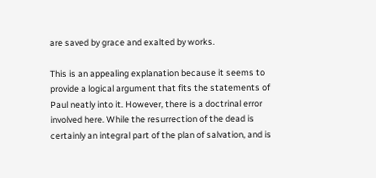are saved by grace and exalted by works.

This is an appealing explanation because it seems to provide a logical argument that fits the statements of Paul neatly into it. However, there is a doctrinal error involved here. While the resurrection of the dead is certainly an integral part of the plan of salvation, and is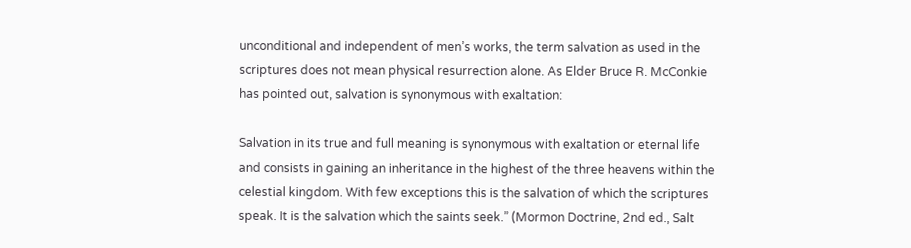unconditional and independent of men’s works, the term salvation as used in the scriptures does not mean physical resurrection alone. As Elder Bruce R. McConkie has pointed out, salvation is synonymous with exaltation:

Salvation in its true and full meaning is synonymous with exaltation or eternal life and consists in gaining an inheritance in the highest of the three heavens within the celestial kingdom. With few exceptions this is the salvation of which the scriptures speak. It is the salvation which the saints seek.” (Mormon Doctrine, 2nd ed., Salt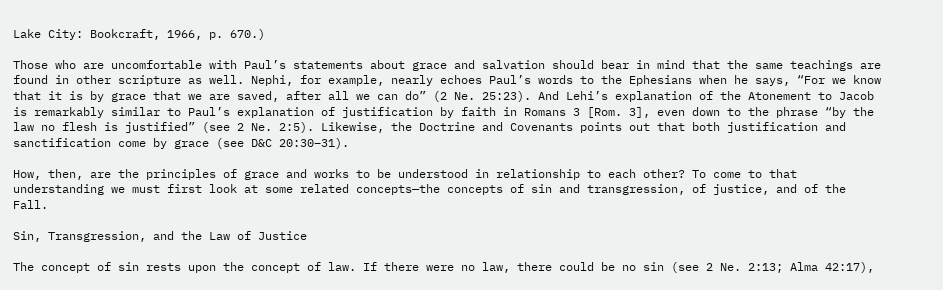Lake City: Bookcraft, 1966, p. 670.)

Those who are uncomfortable with Paul’s statements about grace and salvation should bear in mind that the same teachings are found in other scripture as well. Nephi, for example, nearly echoes Paul’s words to the Ephesians when he says, “For we know that it is by grace that we are saved, after all we can do” (2 Ne. 25:23). And Lehi’s explanation of the Atonement to Jacob is remarkably similar to Paul’s explanation of justification by faith in Romans 3 [Rom. 3], even down to the phrase “by the law no flesh is justified” (see 2 Ne. 2:5). Likewise, the Doctrine and Covenants points out that both justification and sanctification come by grace (see D&C 20:30–31).

How, then, are the principles of grace and works to be understood in relationship to each other? To come to that understanding we must first look at some related concepts—the concepts of sin and transgression, of justice, and of the Fall.

Sin, Transgression, and the Law of Justice

The concept of sin rests upon the concept of law. If there were no law, there could be no sin (see 2 Ne. 2:13; Alma 42:17),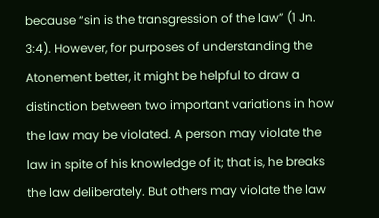because “sin is the transgression of the law” (1 Jn. 3:4). However, for purposes of understanding the Atonement better, it might be helpful to draw a distinction between two important variations in how the law may be violated. A person may violate the law in spite of his knowledge of it; that is, he breaks the law deliberately. But others may violate the law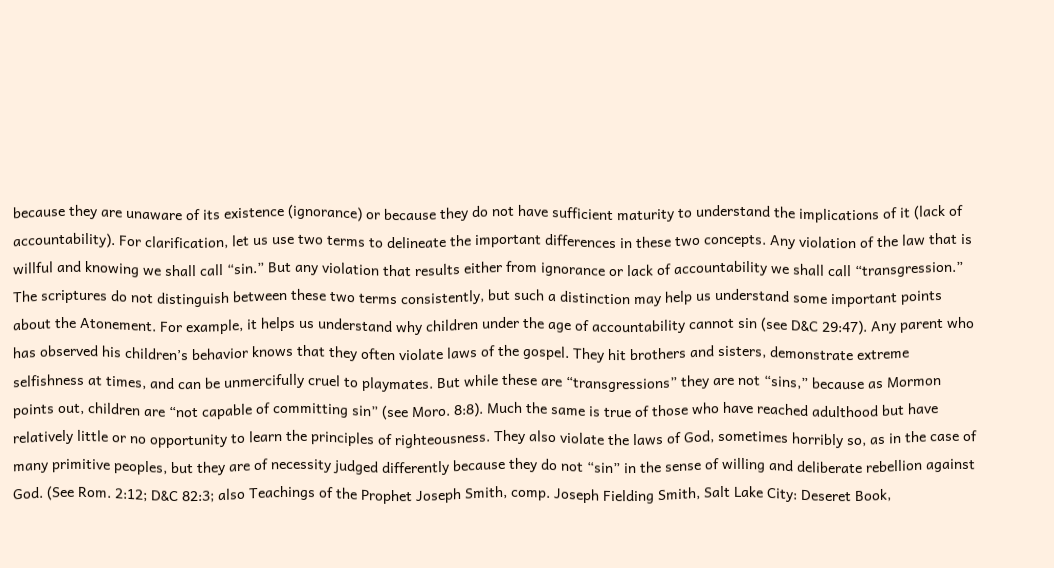because they are unaware of its existence (ignorance) or because they do not have sufficient maturity to understand the implications of it (lack of accountability). For clarification, let us use two terms to delineate the important differences in these two concepts. Any violation of the law that is willful and knowing we shall call “sin.” But any violation that results either from ignorance or lack of accountability we shall call “transgression.” The scriptures do not distinguish between these two terms consistently, but such a distinction may help us understand some important points about the Atonement. For example, it helps us understand why children under the age of accountability cannot sin (see D&C 29:47). Any parent who has observed his children’s behavior knows that they often violate laws of the gospel. They hit brothers and sisters, demonstrate extreme selfishness at times, and can be unmercifully cruel to playmates. But while these are “transgressions” they are not “sins,” because as Mormon points out, children are “not capable of committing sin” (see Moro. 8:8). Much the same is true of those who have reached adulthood but have relatively little or no opportunity to learn the principles of righteousness. They also violate the laws of God, sometimes horribly so, as in the case of many primitive peoples, but they are of necessity judged differently because they do not “sin” in the sense of willing and deliberate rebellion against God. (See Rom. 2:12; D&C 82:3; also Teachings of the Prophet Joseph Smith, comp. Joseph Fielding Smith, Salt Lake City: Deseret Book,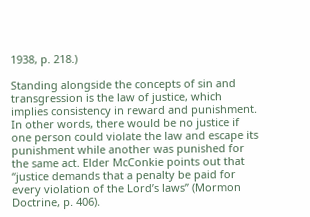1938, p. 218.)

Standing alongside the concepts of sin and transgression is the law of justice, which implies consistency in reward and punishment. In other words, there would be no justice if one person could violate the law and escape its punishment while another was punished for the same act. Elder McConkie points out that “justice demands that a penalty be paid for every violation of the Lord’s laws” (Mormon Doctrine, p. 406).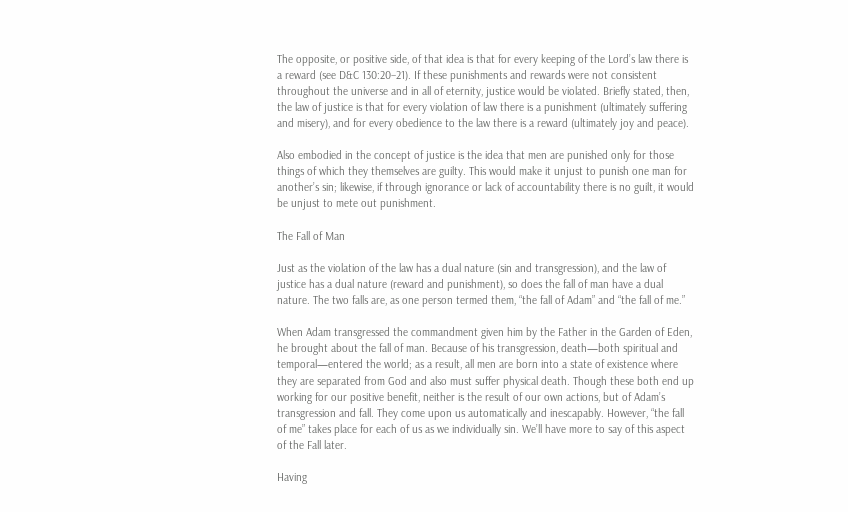The opposite, or positive side, of that idea is that for every keeping of the Lord’s law there is a reward (see D&C 130:20–21). If these punishments and rewards were not consistent throughout the universe and in all of eternity, justice would be violated. Briefly stated, then, the law of justice is that for every violation of law there is a punishment (ultimately suffering and misery), and for every obedience to the law there is a reward (ultimately joy and peace).

Also embodied in the concept of justice is the idea that men are punished only for those things of which they themselves are guilty. This would make it unjust to punish one man for another’s sin; likewise, if through ignorance or lack of accountability there is no guilt, it would be unjust to mete out punishment.

The Fall of Man

Just as the violation of the law has a dual nature (sin and transgression), and the law of justice has a dual nature (reward and punishment), so does the fall of man have a dual nature. The two falls are, as one person termed them, “the fall of Adam” and “the fall of me.”

When Adam transgressed the commandment given him by the Father in the Garden of Eden, he brought about the fall of man. Because of his transgression, death—both spiritual and temporal—entered the world; as a result, all men are born into a state of existence where they are separated from God and also must suffer physical death. Though these both end up working for our positive benefit, neither is the result of our own actions, but of Adam’s transgression and fall. They come upon us automatically and inescapably. However, “the fall of me” takes place for each of us as we individually sin. We’ll have more to say of this aspect of the Fall later.

Having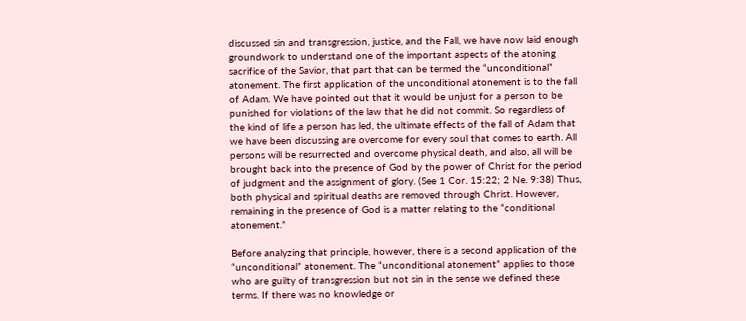discussed sin and transgression, justice, and the Fall, we have now laid enough groundwork to understand one of the important aspects of the atoning sacrifice of the Savior, that part that can be termed the “unconditional” atonement. The first application of the unconditional atonement is to the fall of Adam. We have pointed out that it would be unjust for a person to be punished for violations of the law that he did not commit. So regardless of the kind of life a person has led, the ultimate effects of the fall of Adam that we have been discussing are overcome for every soul that comes to earth. All persons will be resurrected and overcome physical death, and also, all will be brought back into the presence of God by the power of Christ for the period of judgment and the assignment of glory. (See 1 Cor. 15:22; 2 Ne. 9:38) Thus, both physical and spiritual deaths are removed through Christ. However, remaining in the presence of God is a matter relating to the “conditional atonement.”

Before analyzing that principle, however, there is a second application of the “unconditional” atonement. The “unconditional atonement” applies to those who are guilty of transgression but not sin in the sense we defined these terms. If there was no knowledge or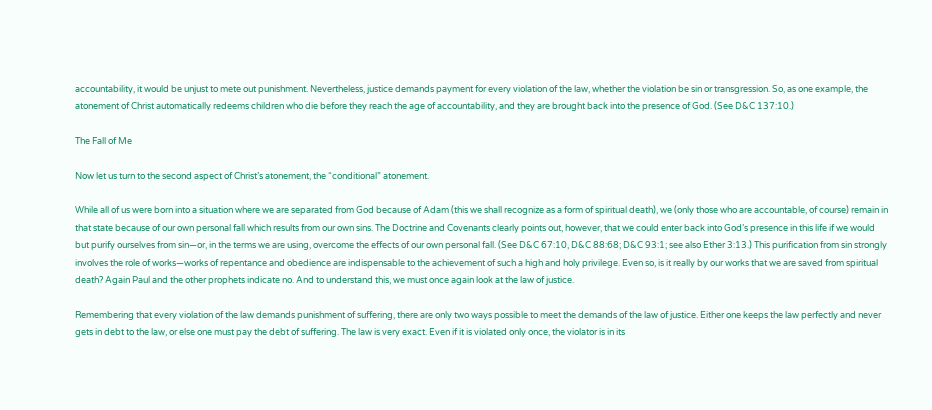accountability, it would be unjust to mete out punishment. Nevertheless, justice demands payment for every violation of the law, whether the violation be sin or transgression. So, as one example, the atonement of Christ automatically redeems children who die before they reach the age of accountability, and they are brought back into the presence of God. (See D&C 137:10.)

The Fall of Me

Now let us turn to the second aspect of Christ’s atonement, the “conditional” atonement.

While all of us were born into a situation where we are separated from God because of Adam (this we shall recognize as a form of spiritual death), we (only those who are accountable, of course) remain in that state because of our own personal fall which results from our own sins. The Doctrine and Covenants clearly points out, however, that we could enter back into God’s presence in this life if we would but purify ourselves from sin—or, in the terms we are using, overcome the effects of our own personal fall. (See D&C 67:10, D&C 88:68; D&C 93:1; see also Ether 3:13.) This purification from sin strongly involves the role of works—works of repentance and obedience are indispensable to the achievement of such a high and holy privilege. Even so, is it really by our works that we are saved from spiritual death? Again Paul and the other prophets indicate no. And to understand this, we must once again look at the law of justice.

Remembering that every violation of the law demands punishment of suffering, there are only two ways possible to meet the demands of the law of justice. Either one keeps the law perfectly and never gets in debt to the law, or else one must pay the debt of suffering. The law is very exact. Even if it is violated only once, the violator is in its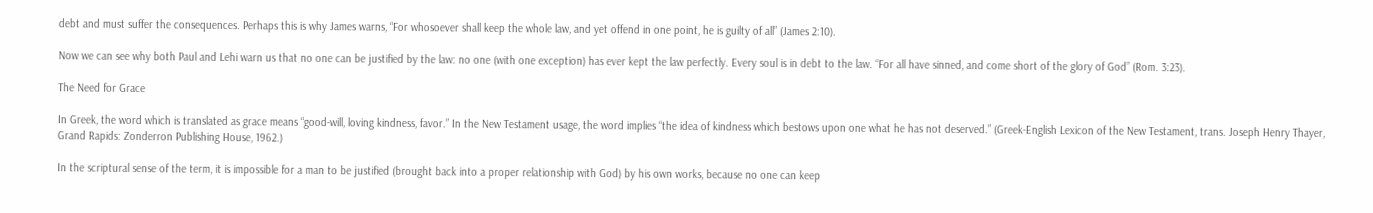debt and must suffer the consequences. Perhaps this is why James warns, “For whosoever shall keep the whole law, and yet offend in one point, he is guilty of all” (James 2:10).

Now we can see why both Paul and Lehi warn us that no one can be justified by the law: no one (with one exception) has ever kept the law perfectly. Every soul is in debt to the law. “For all have sinned, and come short of the glory of God” (Rom. 3:23).

The Need for Grace

In Greek, the word which is translated as grace means “good-will, loving kindness, favor.” In the New Testament usage, the word implies “the idea of kindness which bestows upon one what he has not deserved.” (Greek-English Lexicon of the New Testament, trans. Joseph Henry Thayer, Grand Rapids: Zonderron Publishing House, 1962.)

In the scriptural sense of the term, it is impossible for a man to be justified (brought back into a proper relationship with God) by his own works, because no one can keep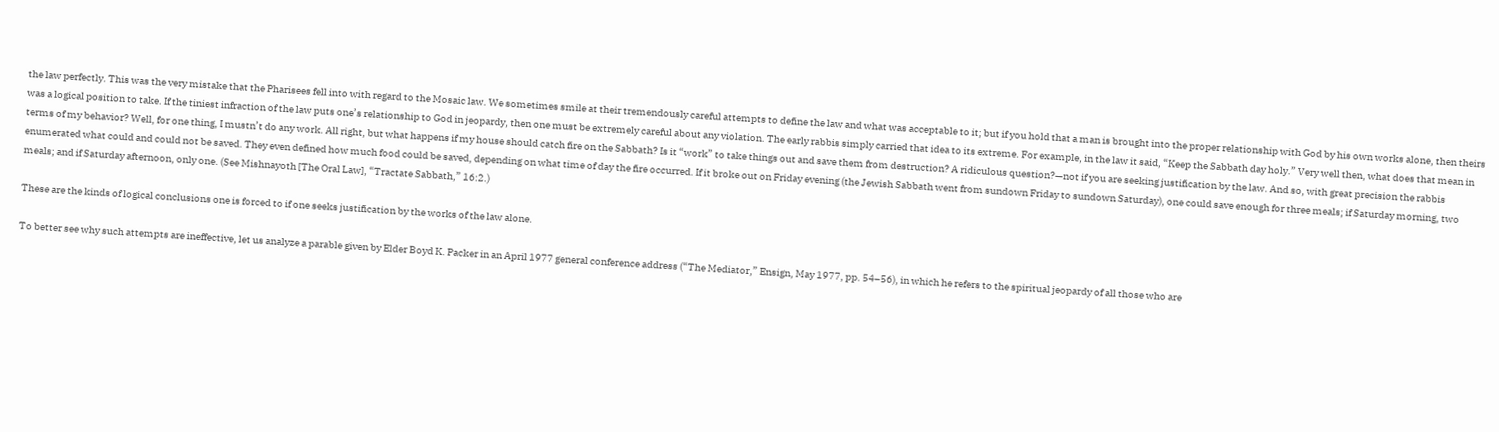the law perfectly. This was the very mistake that the Pharisees fell into with regard to the Mosaic law. We sometimes smile at their tremendously careful attempts to define the law and what was acceptable to it; but if you hold that a man is brought into the proper relationship with God by his own works alone, then theirs was a logical position to take. If the tiniest infraction of the law puts one’s relationship to God in jeopardy, then one must be extremely careful about any violation. The early rabbis simply carried that idea to its extreme. For example, in the law it said, “Keep the Sabbath day holy.” Very well then, what does that mean in terms of my behavior? Well, for one thing, I mustn’t do any work. All right, but what happens if my house should catch fire on the Sabbath? Is it “work” to take things out and save them from destruction? A ridiculous question?—not if you are seeking justification by the law. And so, with great precision the rabbis enumerated what could and could not be saved. They even defined how much food could be saved, depending on what time of day the fire occurred. If it broke out on Friday evening (the Jewish Sabbath went from sundown Friday to sundown Saturday), one could save enough for three meals; if Saturday morning, two meals; and if Saturday afternoon, only one. (See Mishnayoth [The Oral Law], “Tractate Sabbath,” 16:2.)

These are the kinds of logical conclusions one is forced to if one seeks justification by the works of the law alone.

To better see why such attempts are ineffective, let us analyze a parable given by Elder Boyd K. Packer in an April 1977 general conference address (“The Mediator,” Ensign, May 1977, pp. 54–56), in which he refers to the spiritual jeopardy of all those who are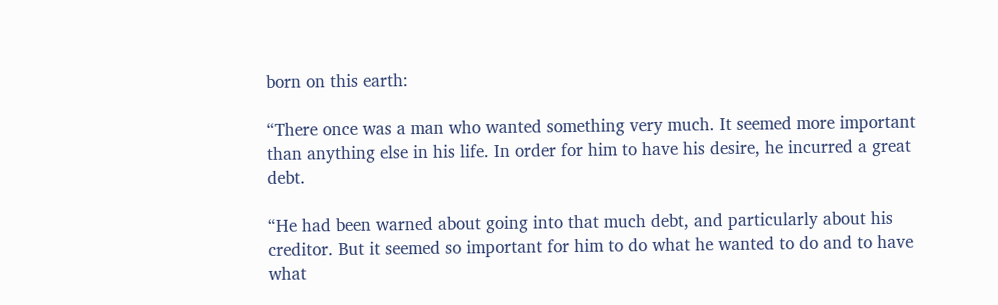born on this earth:

“There once was a man who wanted something very much. It seemed more important than anything else in his life. In order for him to have his desire, he incurred a great debt.

“He had been warned about going into that much debt, and particularly about his creditor. But it seemed so important for him to do what he wanted to do and to have what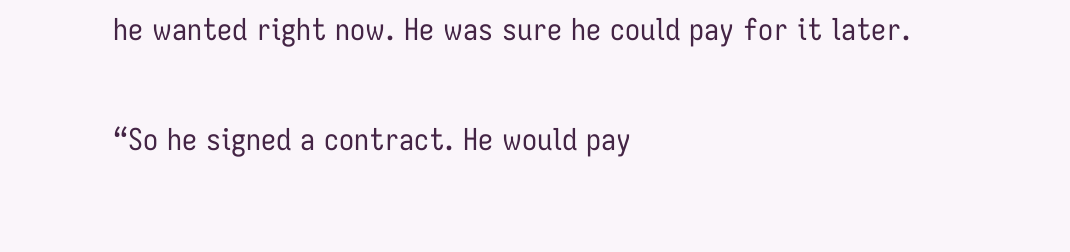he wanted right now. He was sure he could pay for it later.

“So he signed a contract. He would pay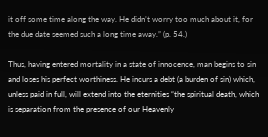it off some time along the way. He didn’t worry too much about it, for the due date seemed such a long time away.” (p. 54.)

Thus, having entered mortality in a state of innocence, man begins to sin and loses his perfect worthiness. He incurs a debt (a burden of sin) which, unless paid in full, will extend into the eternities “the spiritual death, which is separation from the presence of our Heavenly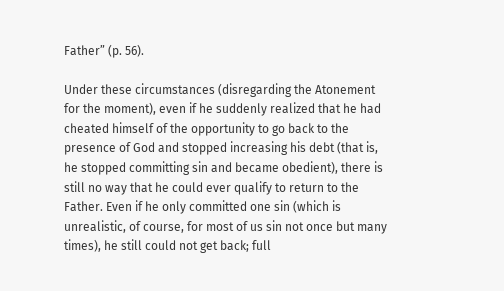Father” (p. 56).

Under these circumstances (disregarding the Atonement for the moment), even if he suddenly realized that he had cheated himself of the opportunity to go back to the presence of God and stopped increasing his debt (that is, he stopped committing sin and became obedient), there is still no way that he could ever qualify to return to the Father. Even if he only committed one sin (which is unrealistic, of course, for most of us sin not once but many times), he still could not get back; full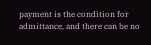payment is the condition for admittance, and there can be no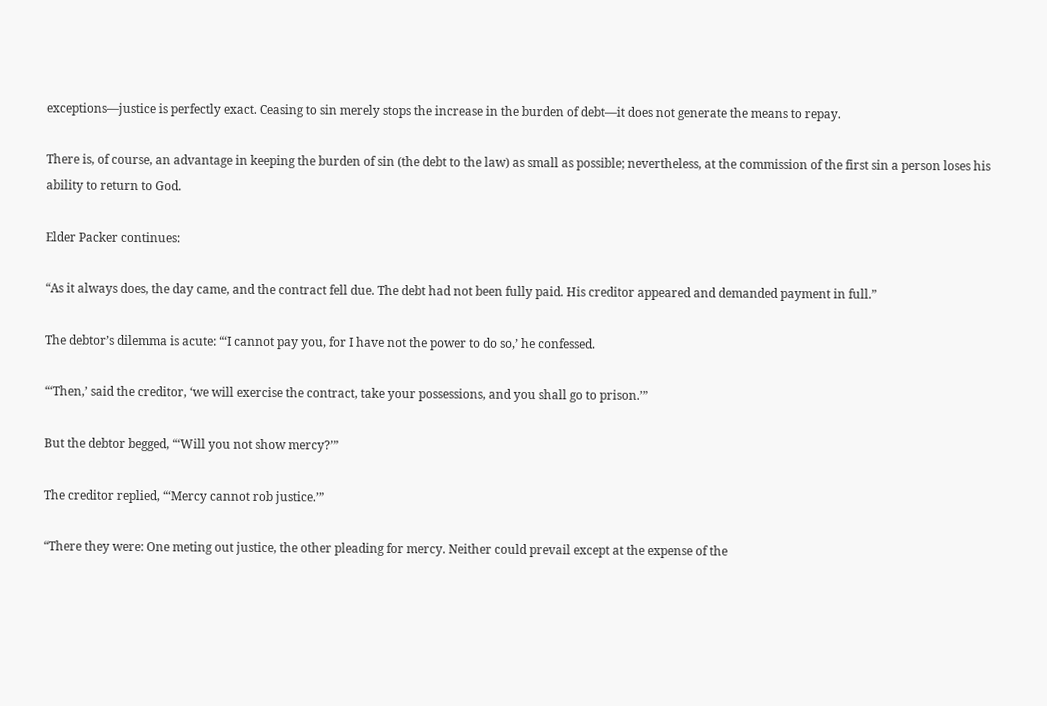exceptions—justice is perfectly exact. Ceasing to sin merely stops the increase in the burden of debt—it does not generate the means to repay.

There is, of course, an advantage in keeping the burden of sin (the debt to the law) as small as possible; nevertheless, at the commission of the first sin a person loses his ability to return to God.

Elder Packer continues:

“As it always does, the day came, and the contract fell due. The debt had not been fully paid. His creditor appeared and demanded payment in full.”

The debtor’s dilemma is acute: “‘I cannot pay you, for I have not the power to do so,’ he confessed.

“‘Then,’ said the creditor, ‘we will exercise the contract, take your possessions, and you shall go to prison.’”

But the debtor begged, “‘Will you not show mercy?’”

The creditor replied, “‘Mercy cannot rob justice.’”

“There they were: One meting out justice, the other pleading for mercy. Neither could prevail except at the expense of the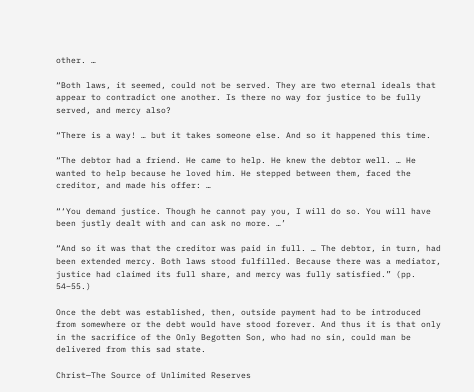other. …

“Both laws, it seemed, could not be served. They are two eternal ideals that appear to contradict one another. Is there no way for justice to be fully served, and mercy also?

“There is a way! … but it takes someone else. And so it happened this time.

“The debtor had a friend. He came to help. He knew the debtor well. … He wanted to help because he loved him. He stepped between them, faced the creditor, and made his offer: …

“‘You demand justice. Though he cannot pay you, I will do so. You will have been justly dealt with and can ask no more. …’

“And so it was that the creditor was paid in full. … The debtor, in turn, had been extended mercy. Both laws stood fulfilled. Because there was a mediator, justice had claimed its full share, and mercy was fully satisfied.” (pp. 54–55.)

Once the debt was established, then, outside payment had to be introduced from somewhere or the debt would have stood forever. And thus it is that only in the sacrifice of the Only Begotten Son, who had no sin, could man be delivered from this sad state.

Christ—The Source of Unlimited Reserves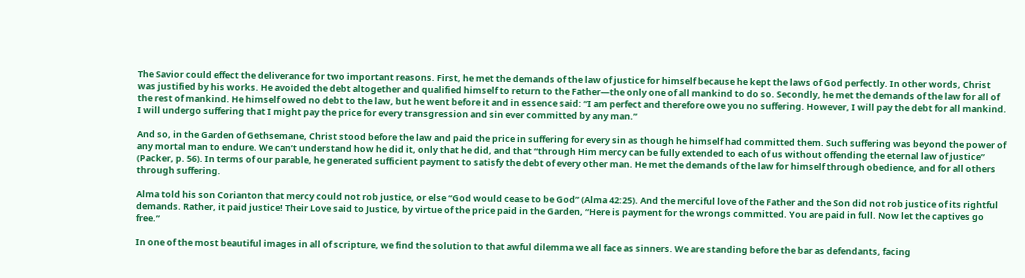The Savior could effect the deliverance for two important reasons. First, he met the demands of the law of justice for himself because he kept the laws of God perfectly. In other words, Christ was justified by his works. He avoided the debt altogether and qualified himself to return to the Father—the only one of all mankind to do so. Secondly, he met the demands of the law for all of the rest of mankind. He himself owed no debt to the law, but he went before it and in essence said: “I am perfect and therefore owe you no suffering. However, I will pay the debt for all mankind. I will undergo suffering that I might pay the price for every transgression and sin ever committed by any man.”

And so, in the Garden of Gethsemane, Christ stood before the law and paid the price in suffering for every sin as though he himself had committed them. Such suffering was beyond the power of any mortal man to endure. We can’t understand how he did it, only that he did, and that “through Him mercy can be fully extended to each of us without offending the eternal law of justice” (Packer, p. 56). In terms of our parable, he generated sufficient payment to satisfy the debt of every other man. He met the demands of the law for himself through obedience, and for all others through suffering.

Alma told his son Corianton that mercy could not rob justice, or else “God would cease to be God” (Alma 42:25). And the merciful love of the Father and the Son did not rob justice of its rightful demands. Rather, it paid justice! Their Love said to Justice, by virtue of the price paid in the Garden, “Here is payment for the wrongs committed. You are paid in full. Now let the captives go free.”

In one of the most beautiful images in all of scripture, we find the solution to that awful dilemma we all face as sinners. We are standing before the bar as defendants, facing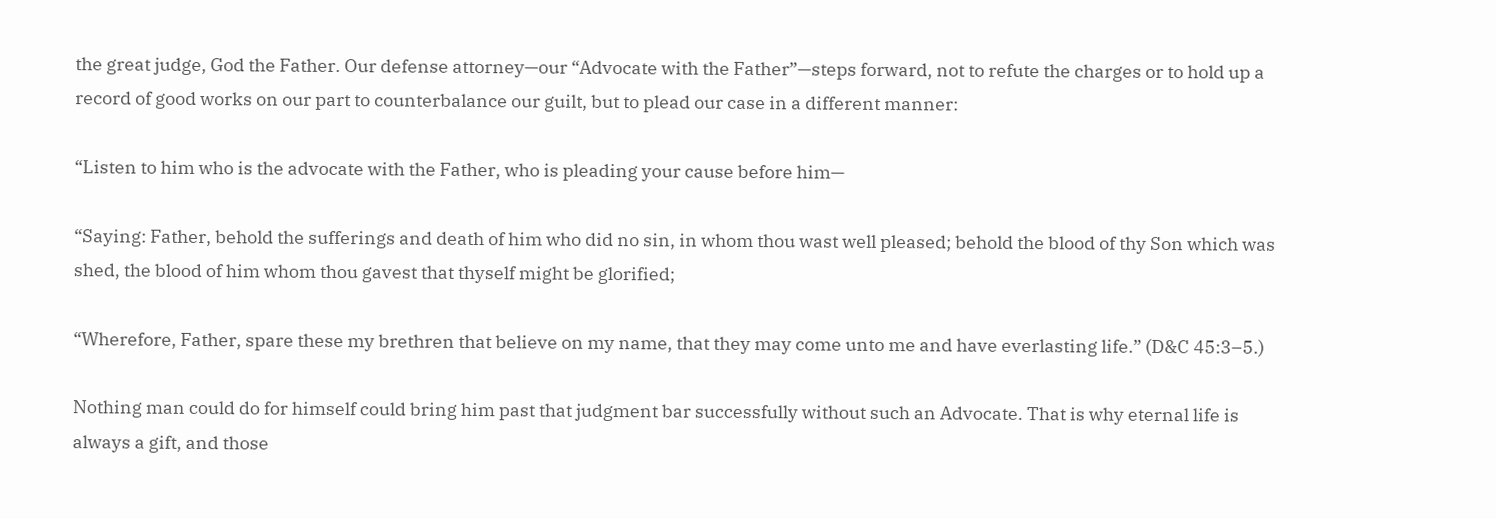the great judge, God the Father. Our defense attorney—our “Advocate with the Father”—steps forward, not to refute the charges or to hold up a record of good works on our part to counterbalance our guilt, but to plead our case in a different manner:

“Listen to him who is the advocate with the Father, who is pleading your cause before him—

“Saying: Father, behold the sufferings and death of him who did no sin, in whom thou wast well pleased; behold the blood of thy Son which was shed, the blood of him whom thou gavest that thyself might be glorified;

“Wherefore, Father, spare these my brethren that believe on my name, that they may come unto me and have everlasting life.” (D&C 45:3–5.)

Nothing man could do for himself could bring him past that judgment bar successfully without such an Advocate. That is why eternal life is always a gift, and those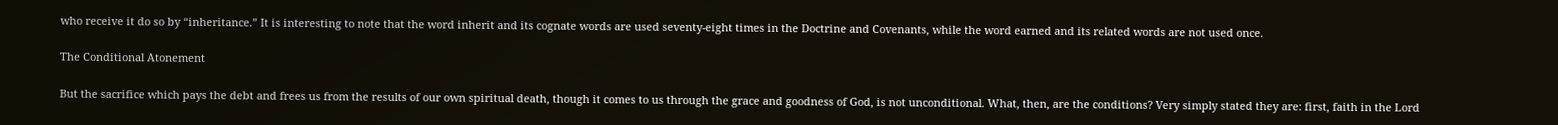who receive it do so by “inheritance.” It is interesting to note that the word inherit and its cognate words are used seventy-eight times in the Doctrine and Covenants, while the word earned and its related words are not used once.

The Conditional Atonement

But the sacrifice which pays the debt and frees us from the results of our own spiritual death, though it comes to us through the grace and goodness of God, is not unconditional. What, then, are the conditions? Very simply stated they are: first, faith in the Lord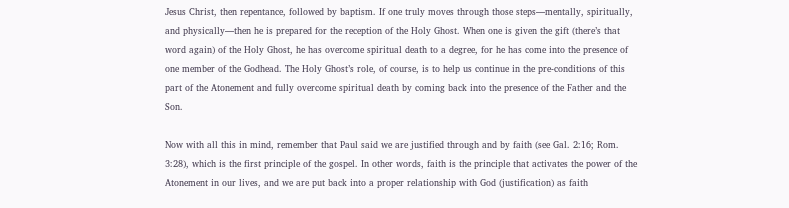Jesus Christ, then repentance, followed by baptism. If one truly moves through those steps—mentally, spiritually, and physically—then he is prepared for the reception of the Holy Ghost. When one is given the gift (there’s that word again) of the Holy Ghost, he has overcome spiritual death to a degree, for he has come into the presence of one member of the Godhead. The Holy Ghost’s role, of course, is to help us continue in the pre-conditions of this part of the Atonement and fully overcome spiritual death by coming back into the presence of the Father and the Son.

Now with all this in mind, remember that Paul said we are justified through and by faith (see Gal. 2:16; Rom. 3:28), which is the first principle of the gospel. In other words, faith is the principle that activates the power of the Atonement in our lives, and we are put back into a proper relationship with God (justification) as faith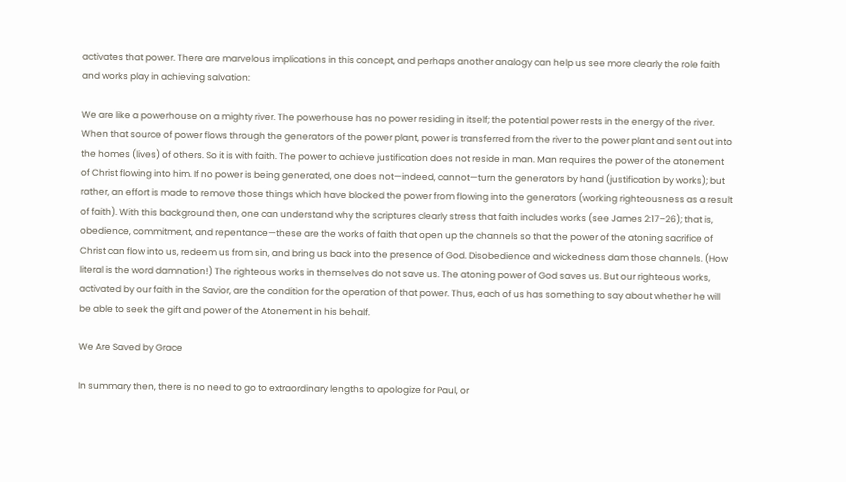activates that power. There are marvelous implications in this concept, and perhaps another analogy can help us see more clearly the role faith and works play in achieving salvation:

We are like a powerhouse on a mighty river. The powerhouse has no power residing in itself; the potential power rests in the energy of the river. When that source of power flows through the generators of the power plant, power is transferred from the river to the power plant and sent out into the homes (lives) of others. So it is with faith. The power to achieve justification does not reside in man. Man requires the power of the atonement of Christ flowing into him. If no power is being generated, one does not—indeed, cannot—turn the generators by hand (justification by works); but rather, an effort is made to remove those things which have blocked the power from flowing into the generators (working righteousness as a result of faith). With this background then, one can understand why the scriptures clearly stress that faith includes works (see James 2:17–26); that is, obedience, commitment, and repentance—these are the works of faith that open up the channels so that the power of the atoning sacrifice of Christ can flow into us, redeem us from sin, and bring us back into the presence of God. Disobedience and wickedness dam those channels. (How literal is the word damnation!) The righteous works in themselves do not save us. The atoning power of God saves us. But our righteous works, activated by our faith in the Savior, are the condition for the operation of that power. Thus, each of us has something to say about whether he will be able to seek the gift and power of the Atonement in his behalf.

We Are Saved by Grace

In summary then, there is no need to go to extraordinary lengths to apologize for Paul, or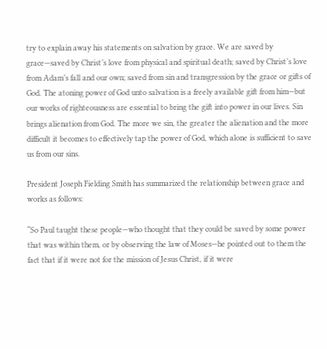try to explain away his statements on salvation by grace. We are saved by grace—saved by Christ’s love from physical and spiritual death; saved by Christ’s love from Adam’s fall and our own; saved from sin and transgression by the grace or gifts of God. The atoning power of God unto salvation is a freely available gift from him—but our works of righteousness are essential to bring the gift into power in our lives. Sin brings alienation from God. The more we sin, the greater the alienation and the more difficult it becomes to effectively tap the power of God, which alone is sufficient to save us from our sins.

President Joseph Fielding Smith has summarized the relationship between grace and works as follows:

“So Paul taught these people—who thought that they could be saved by some power that was within them, or by observing the law of Moses—he pointed out to them the fact that if it were not for the mission of Jesus Christ, if it were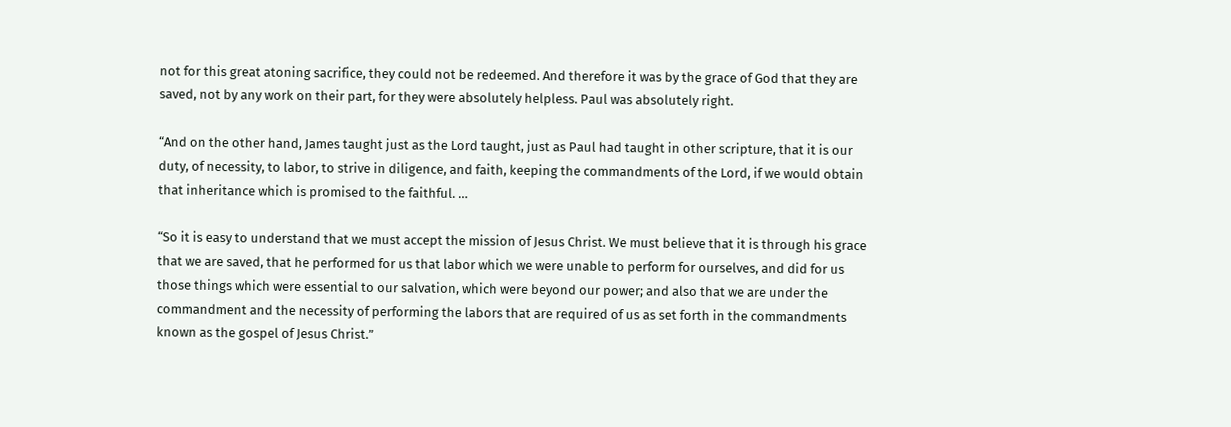not for this great atoning sacrifice, they could not be redeemed. And therefore it was by the grace of God that they are saved, not by any work on their part, for they were absolutely helpless. Paul was absolutely right.

“And on the other hand, James taught just as the Lord taught, just as Paul had taught in other scripture, that it is our duty, of necessity, to labor, to strive in diligence, and faith, keeping the commandments of the Lord, if we would obtain that inheritance which is promised to the faithful. …

“So it is easy to understand that we must accept the mission of Jesus Christ. We must believe that it is through his grace that we are saved, that he performed for us that labor which we were unable to perform for ourselves, and did for us those things which were essential to our salvation, which were beyond our power; and also that we are under the commandment and the necessity of performing the labors that are required of us as set forth in the commandments known as the gospel of Jesus Christ.”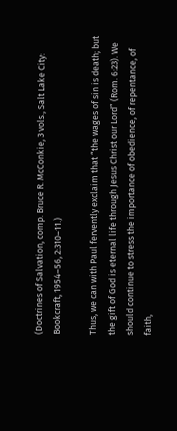(Doctrines of Salvation, comp. Bruce R. McConkie, 3 vols., Salt Lake City: Bookcraft, 1954–56, 2:310–11.)

Thus, we can with Paul fervently exclaim that “the wages of sin is death; but the gift of God is eternal life through Jesus Christ our Lord” (Rom. 6:23). We should continue to stress the importance of obedience, of repentance, of faith,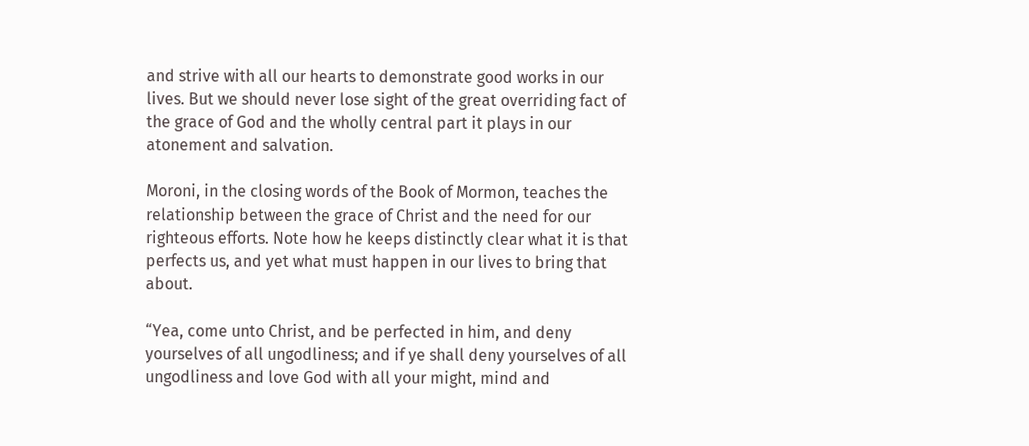and strive with all our hearts to demonstrate good works in our lives. But we should never lose sight of the great overriding fact of the grace of God and the wholly central part it plays in our atonement and salvation.

Moroni, in the closing words of the Book of Mormon, teaches the relationship between the grace of Christ and the need for our righteous efforts. Note how he keeps distinctly clear what it is that perfects us, and yet what must happen in our lives to bring that about.

“Yea, come unto Christ, and be perfected in him, and deny yourselves of all ungodliness; and if ye shall deny yourselves of all ungodliness and love God with all your might, mind and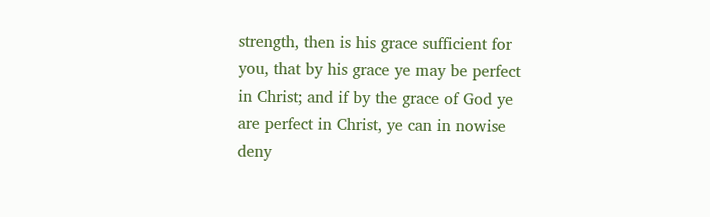strength, then is his grace sufficient for you, that by his grace ye may be perfect in Christ; and if by the grace of God ye are perfect in Christ, ye can in nowise deny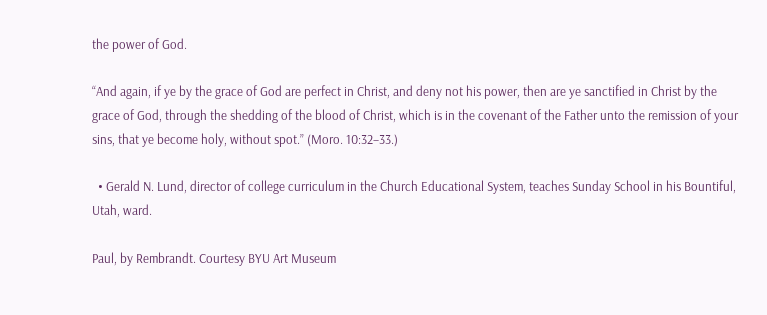the power of God.

“And again, if ye by the grace of God are perfect in Christ, and deny not his power, then are ye sanctified in Christ by the grace of God, through the shedding of the blood of Christ, which is in the covenant of the Father unto the remission of your sins, that ye become holy, without spot.” (Moro. 10:32–33.)

  • Gerald N. Lund, director of college curriculum in the Church Educational System, teaches Sunday School in his Bountiful, Utah, ward.

Paul, by Rembrandt. Courtesy BYU Art Museum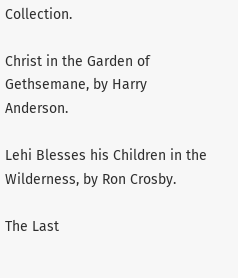Collection.

Christ in the Garden of Gethsemane, by Harry Anderson.

Lehi Blesses his Children in the Wilderness, by Ron Crosby.

The Last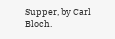Supper, by Carl Bloch.